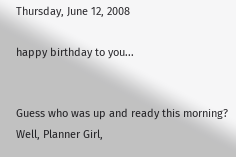Thursday, June 12, 2008

happy birthday to you...


Guess who was up and ready this morning? Well, Planner Girl,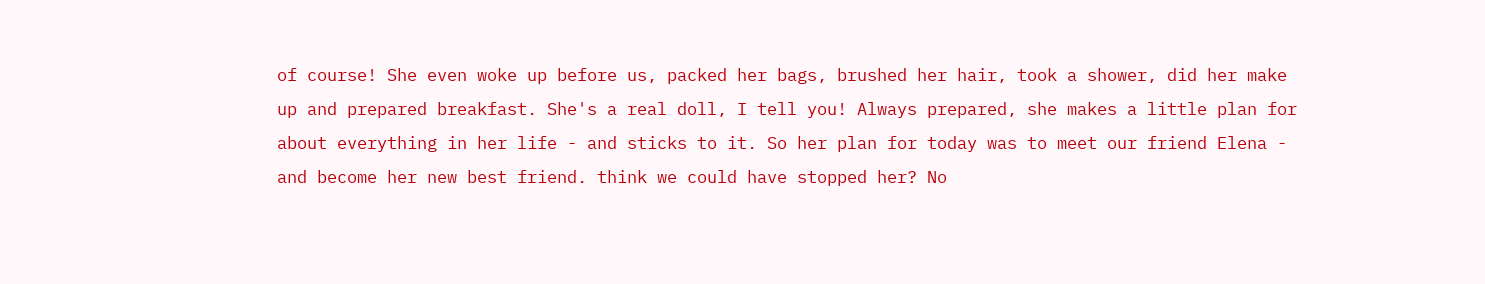of course! She even woke up before us, packed her bags, brushed her hair, took a shower, did her make up and prepared breakfast. She's a real doll, I tell you! Always prepared, she makes a little plan for about everything in her life - and sticks to it. So her plan for today was to meet our friend Elena - and become her new best friend. think we could have stopped her? No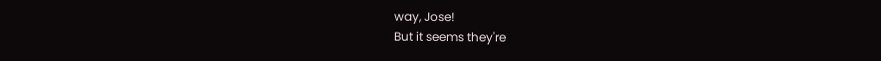way, Jose!
But it seems they're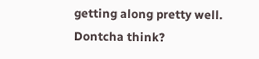getting along pretty well. Dontcha think?